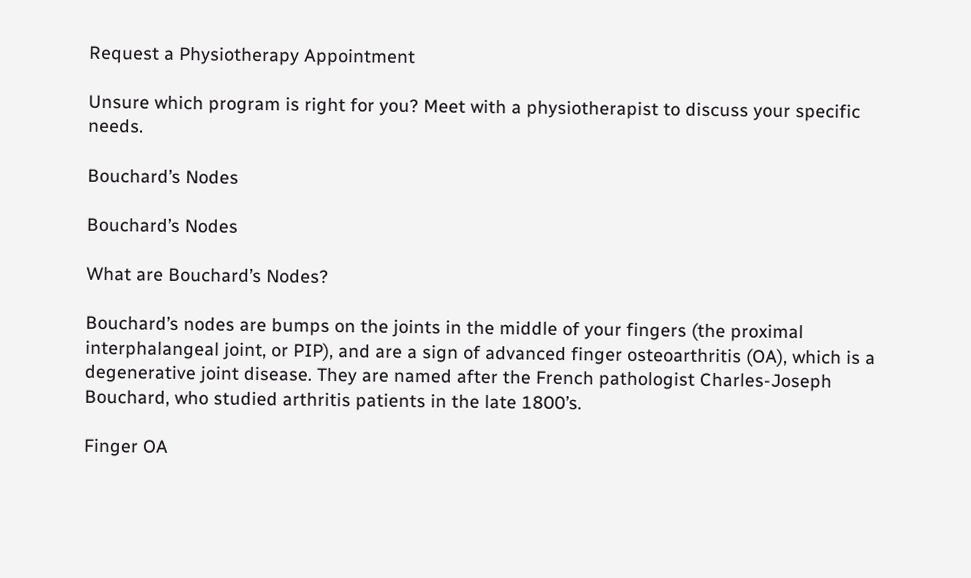Request a Physiotherapy Appointment

Unsure which program is right for you? Meet with a physiotherapist to discuss your specific needs.

Bouchard’s Nodes

Bouchard’s Nodes

What are Bouchard’s Nodes?

Bouchard’s nodes are bumps on the joints in the middle of your fingers (the proximal interphalangeal joint, or PIP), and are a sign of advanced finger osteoarthritis (OA), which is a degenerative joint disease. They are named after the French pathologist Charles-Joseph Bouchard, who studied arthritis patients in the late 1800’s.

Finger OA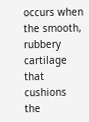occurs when the smooth, rubbery cartilage that cushions the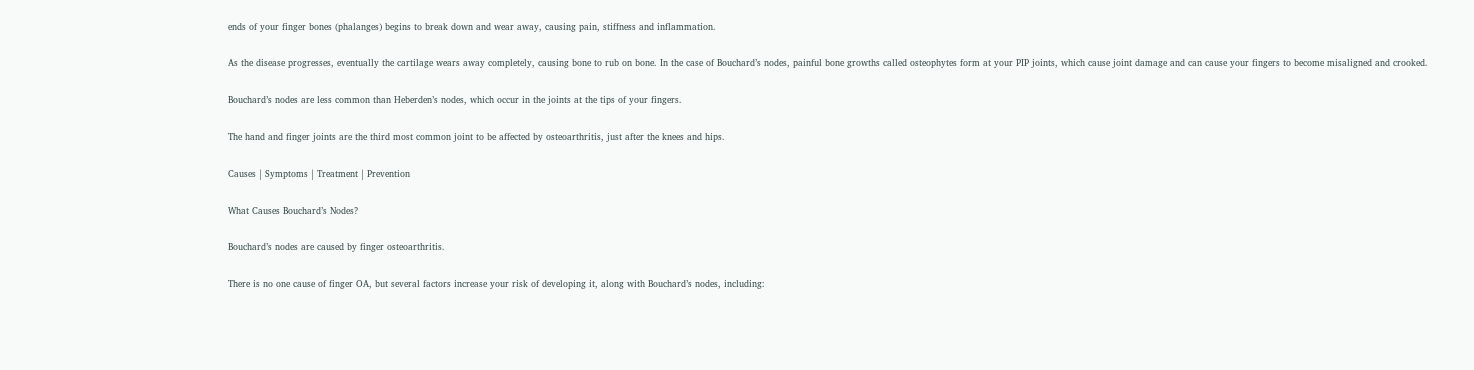ends of your finger bones (phalanges) begins to break down and wear away, causing pain, stiffness and inflammation.

As the disease progresses, eventually the cartilage wears away completely, causing bone to rub on bone. In the case of Bouchard’s nodes, painful bone growths called osteophytes form at your PIP joints, which cause joint damage and can cause your fingers to become misaligned and crooked.

Bouchard’s nodes are less common than Heberden’s nodes, which occur in the joints at the tips of your fingers.

The hand and finger joints are the third most common joint to be affected by osteoarthritis, just after the knees and hips.

Causes | Symptoms | Treatment | Prevention

What Causes Bouchard’s Nodes?

Bouchard’s nodes are caused by finger osteoarthritis.

There is no one cause of finger OA, but several factors increase your risk of developing it, along with Bouchard’s nodes, including: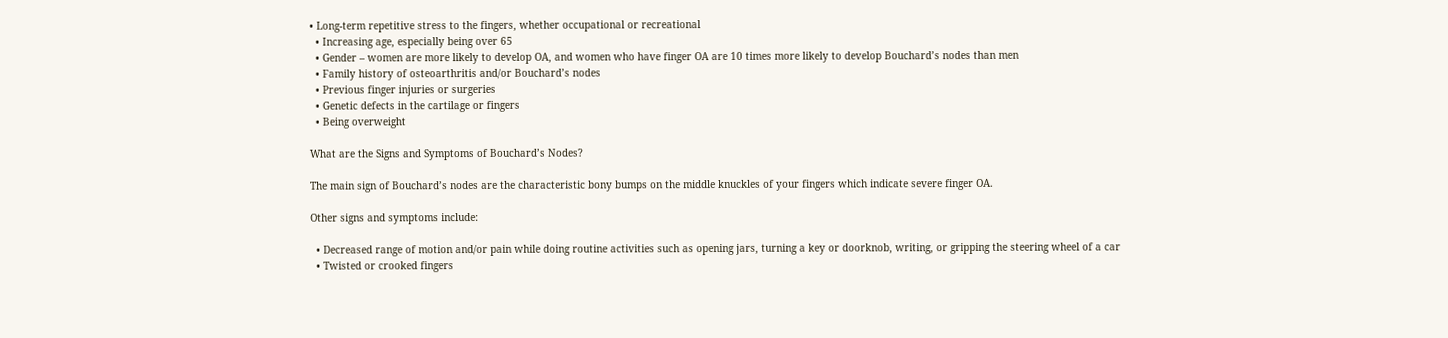• Long-term repetitive stress to the fingers, whether occupational or recreational
  • Increasing age, especially being over 65
  • Gender – women are more likely to develop OA, and women who have finger OA are 10 times more likely to develop Bouchard’s nodes than men
  • Family history of osteoarthritis and/or Bouchard’s nodes
  • Previous finger injuries or surgeries
  • Genetic defects in the cartilage or fingers
  • Being overweight

What are the Signs and Symptoms of Bouchard’s Nodes?

The main sign of Bouchard’s nodes are the characteristic bony bumps on the middle knuckles of your fingers which indicate severe finger OA.

Other signs and symptoms include:

  • Decreased range of motion and/or pain while doing routine activities such as opening jars, turning a key or doorknob, writing, or gripping the steering wheel of a car
  • Twisted or crooked fingers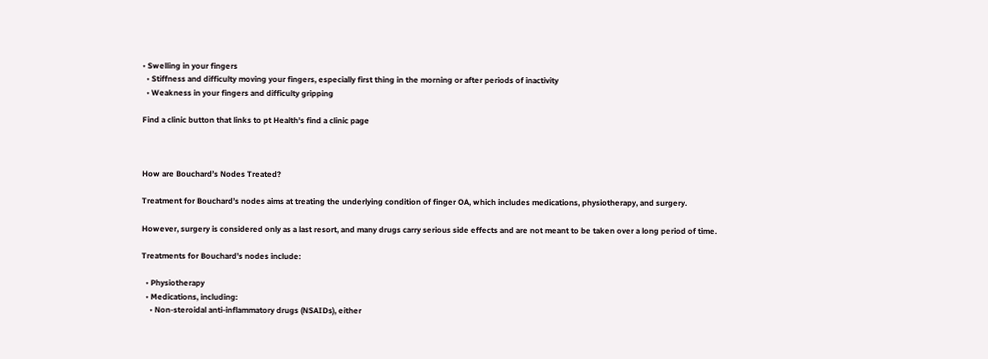• Swelling in your fingers
  • Stiffness and difficulty moving your fingers, especially first thing in the morning or after periods of inactivity
  • Weakness in your fingers and difficulty gripping

Find a clinic button that links to pt Health's find a clinic page



How are Bouchard’s Nodes Treated?

Treatment for Bouchard’s nodes aims at treating the underlying condition of finger OA, which includes medications, physiotherapy, and surgery.

However, surgery is considered only as a last resort, and many drugs carry serious side effects and are not meant to be taken over a long period of time.

Treatments for Bouchard’s nodes include:

  • Physiotherapy
  • Medications, including:
    • Non-steroidal anti-inflammatory drugs (NSAIDs), either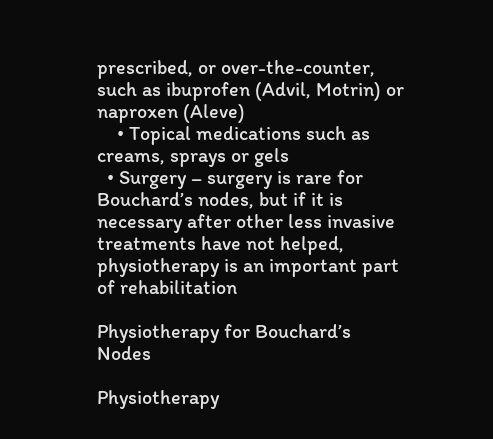prescribed, or over-the-counter, such as ibuprofen (Advil, Motrin) or naproxen (Aleve)
    • Topical medications such as creams, sprays or gels
  • Surgery – surgery is rare for Bouchard’s nodes, but if it is necessary after other less invasive treatments have not helped, physiotherapy is an important part of rehabilitation

Physiotherapy for Bouchard’s Nodes

Physiotherapy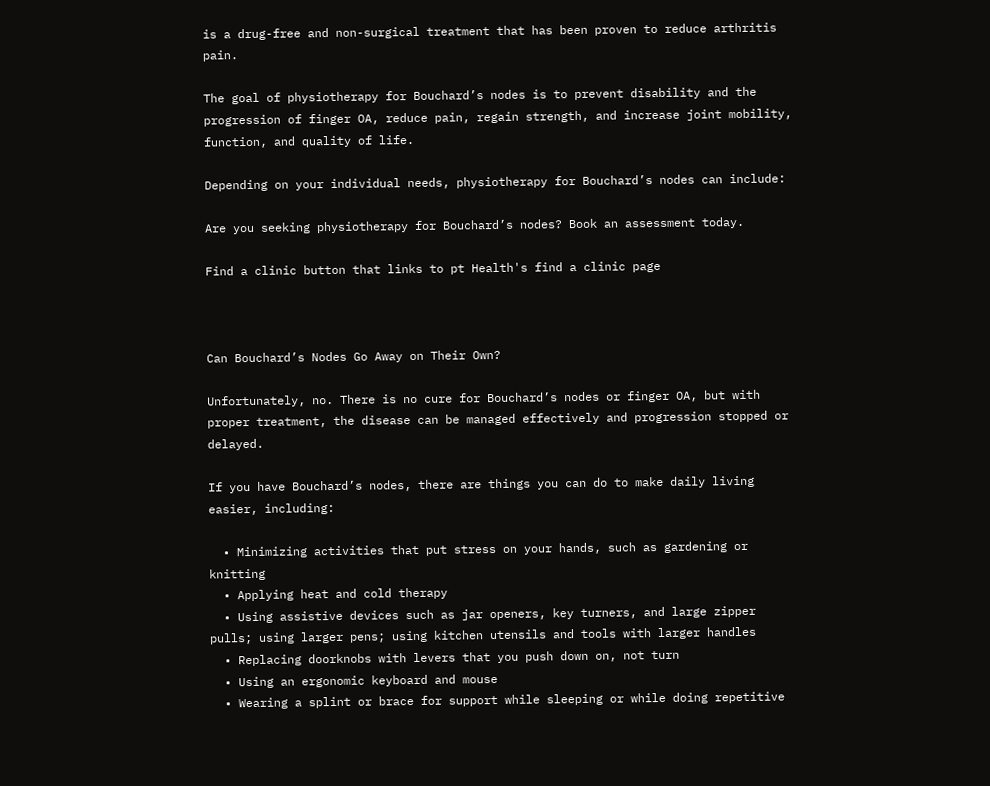is a drug-free and non-surgical treatment that has been proven to reduce arthritis pain.

The goal of physiotherapy for Bouchard’s nodes is to prevent disability and the progression of finger OA, reduce pain, regain strength, and increase joint mobility, function, and quality of life.

Depending on your individual needs, physiotherapy for Bouchard’s nodes can include:

Are you seeking physiotherapy for Bouchard’s nodes? Book an assessment today.

Find a clinic button that links to pt Health's find a clinic page



Can Bouchard’s Nodes Go Away on Their Own?

Unfortunately, no. There is no cure for Bouchard’s nodes or finger OA, but with proper treatment, the disease can be managed effectively and progression stopped or delayed.

If you have Bouchard’s nodes, there are things you can do to make daily living easier, including:

  • Minimizing activities that put stress on your hands, such as gardening or knitting
  • Applying heat and cold therapy
  • Using assistive devices such as jar openers, key turners, and large zipper pulls; using larger pens; using kitchen utensils and tools with larger handles
  • Replacing doorknobs with levers that you push down on, not turn
  • Using an ergonomic keyboard and mouse
  • Wearing a splint or brace for support while sleeping or while doing repetitive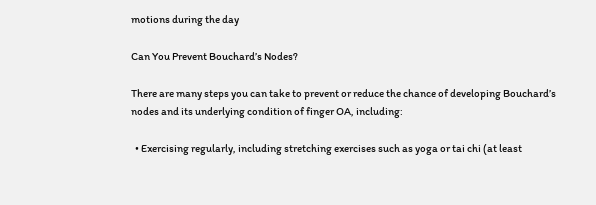motions during the day

Can You Prevent Bouchard’s Nodes?

There are many steps you can take to prevent or reduce the chance of developing Bouchard’s nodes and its underlying condition of finger OA, including:

  • Exercising regularly, including stretching exercises such as yoga or tai chi (at least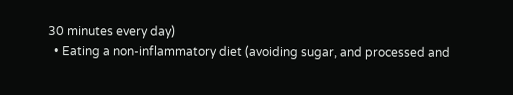30 minutes every day)
  • Eating a non-inflammatory diet (avoiding sugar, and processed and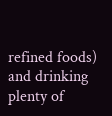refined foods) and drinking plenty of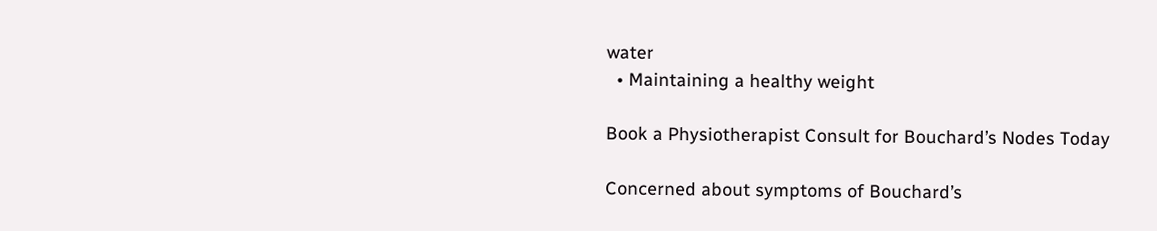water
  • Maintaining a healthy weight

Book a Physiotherapist Consult for Bouchard’s Nodes Today

Concerned about symptoms of Bouchard’s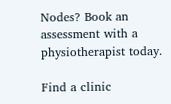Nodes? Book an assessment with a physiotherapist today.

Find a clinic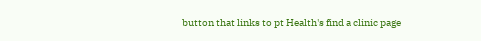button that links to pt Health's find a clinic page